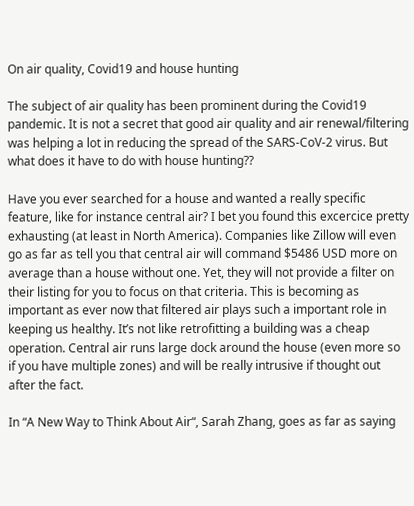On air quality, Covid19 and house hunting

The subject of air quality has been prominent during the Covid19 pandemic. It is not a secret that good air quality and air renewal/filtering was helping a lot in reducing the spread of the SARS-CoV-2 virus. But what does it have to do with house hunting??

Have you ever searched for a house and wanted a really specific feature, like for instance central air? I bet you found this excercice pretty exhausting (at least in North America). Companies like Zillow will even go as far as tell you that central air will command $5486 USD more on average than a house without one. Yet, they will not provide a filter on their listing for you to focus on that criteria. This is becoming as important as ever now that filtered air plays such a important role in keeping us healthy. It’s not like retrofitting a building was a cheap operation. Central air runs large dock around the house (even more so if you have multiple zones) and will be really intrusive if thought out after the fact.

In “A New Way to Think About Air“, Sarah Zhang, goes as far as saying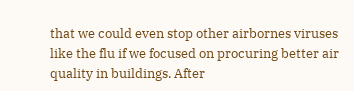that we could even stop other airbornes viruses like the flu if we focused on procuring better air quality in buildings. After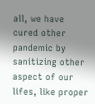all, we have cured other pandemic by sanitizing other aspect of our lifes, like proper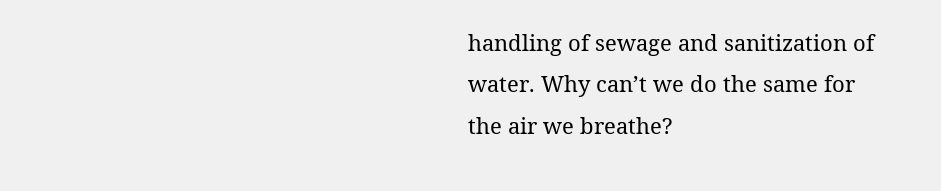handling of sewage and sanitization of water. Why can’t we do the same for the air we breathe?